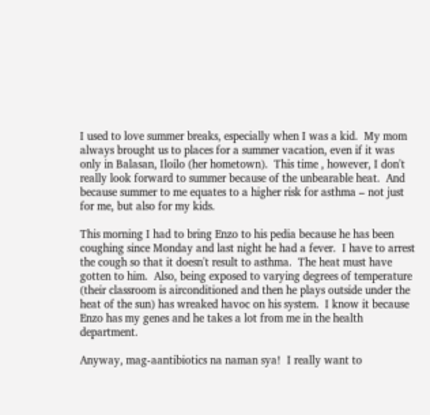I used to love summer breaks, especially when I was a kid.  My mom always brought us to places for a summer vacation, even if it was only in Balasan, Iloilo (her hometown).  This time , however, I don't really look forward to summer because of the unbearable heat.  And because summer to me equates to a higher risk for asthma – not just for me, but also for my kids.

This morning I had to bring Enzo to his pedia because he has been coughing since Monday and last night he had a fever.  I have to arrest the cough so that it doesn't result to asthma.  The heat must have gotten to him.  Also, being exposed to varying degrees of temperature (their classroom is airconditioned and then he plays outside under the heat of the sun) has wreaked havoc on his system.  I know it because Enzo has my genes and he takes a lot from me in the health department.

Anyway, mag-aantibiotics na naman sya!  I really want to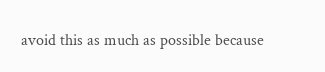avoid this as much as possible because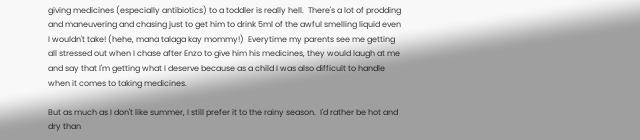giving medicines (especially antibiotics) to a toddler is really hell.  There's a lot of prodding and maneuvering and chasing just to get him to drink 5ml of the awful smelling liquid even I wouldn't take! (hehe, mana talaga kay mommy!)  Everytime my parents see me getting all stressed out when I chase after Enzo to give him his medicines, they would laugh at me and say that I'm getting what I deserve because as a child I was also difficult to handle when it comes to taking medicines.

But as much as I don't like summer, I still prefer it to the rainy season.  I'd rather be hot and dry than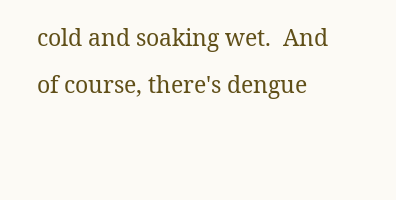cold and soaking wet.  And of course, there's dengue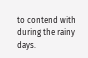to contend with during the rainy days.